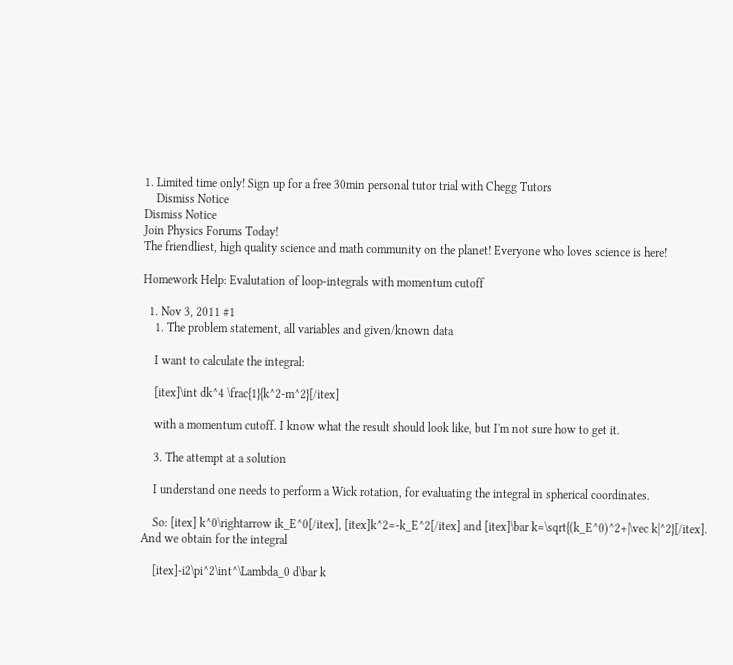1. Limited time only! Sign up for a free 30min personal tutor trial with Chegg Tutors
    Dismiss Notice
Dismiss Notice
Join Physics Forums Today!
The friendliest, high quality science and math community on the planet! Everyone who loves science is here!

Homework Help: Evalutation of loop-integrals with momentum cutoff

  1. Nov 3, 2011 #1
    1. The problem statement, all variables and given/known data

    I want to calculate the integral:

    [itex]\int dk^4 \frac{1}{k^2-m^2}[/itex]

    with a momentum cutoff. I know what the result should look like, but I'm not sure how to get it.

    3. The attempt at a solution

    I understand one needs to perform a Wick rotation, for evaluating the integral in spherical coordinates.

    So: [itex] k^0\rightarrow ik_E^0[/itex], [itex]k^2=-k_E^2[/itex] and [itex]\bar k=\sqrt{(k_E^0)^2+|\vec k|^2}[/itex]. And we obtain for the integral

    [itex]-i2\pi^2\int^\Lambda_0 d\bar k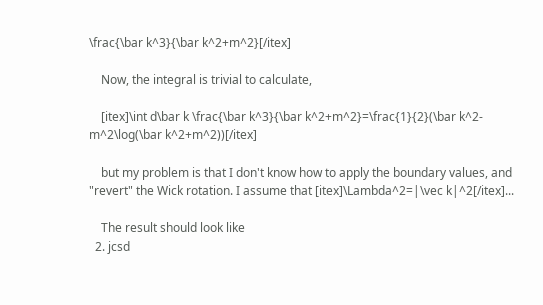\frac{\bar k^3}{\bar k^2+m^2}[/itex]

    Now, the integral is trivial to calculate,

    [itex]\int d\bar k \frac{\bar k^3}{\bar k^2+m^2}=\frac{1}{2}(\bar k^2-m^2\log(\bar k^2+m^2))[/itex]

    but my problem is that I don't know how to apply the boundary values, and "revert" the Wick rotation. I assume that [itex]\Lambda^2=|\vec k|^2[/itex]...

    The result should look like
  2. jcsd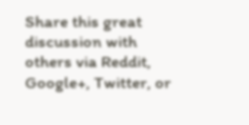Share this great discussion with others via Reddit, Google+, Twitter, or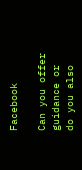Facebook

Can you offer guidance or do you also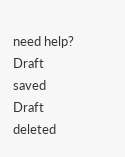need help?
Draft saved Draft deleted